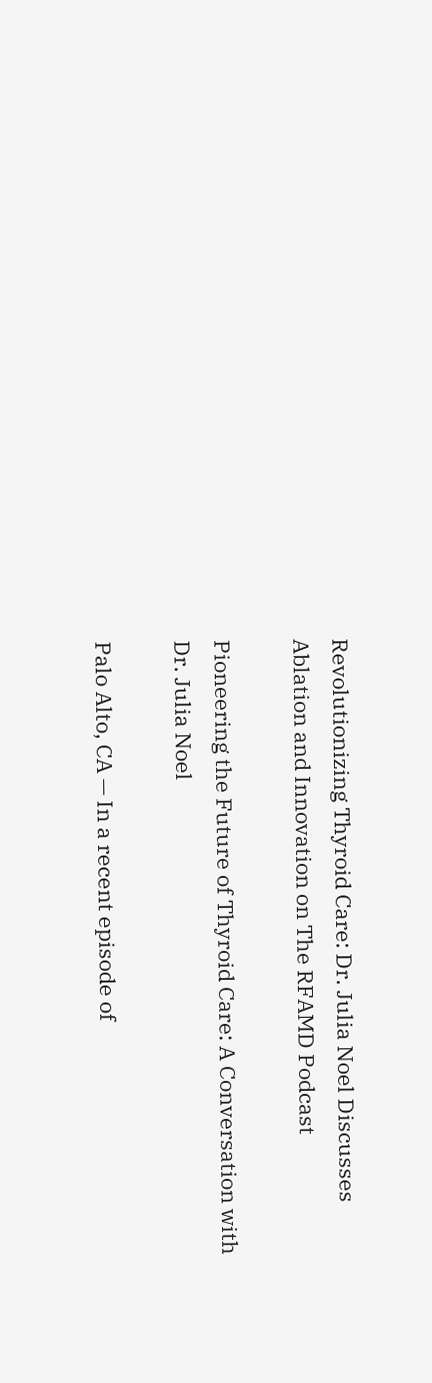Revolutionizing Thyroid Care: Dr. Julia Noel Discusses Ablation and Innovation on The RFAMD Podcast

Pioneering the Future of Thyroid Care: A Conversation with Dr. Julia Noel

Palo Alto, CA — In a recent episode of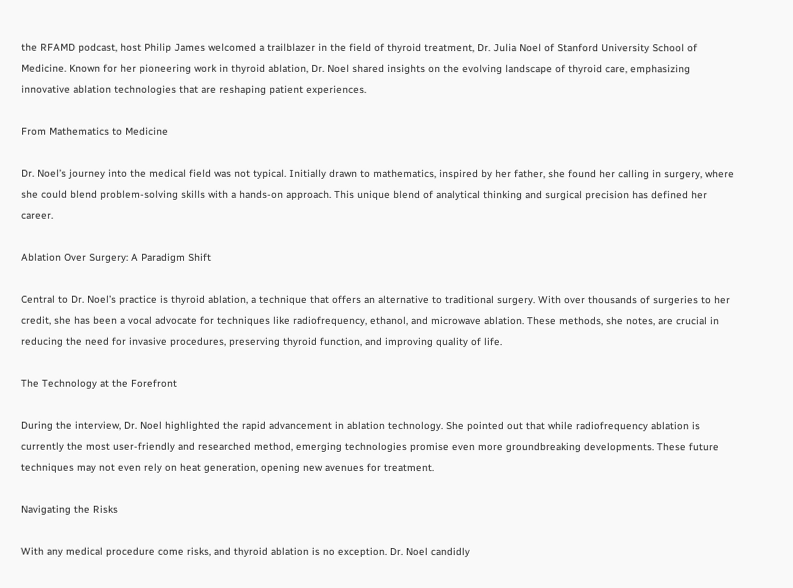the RFAMD podcast, host Philip James welcomed a trailblazer in the field of thyroid treatment, Dr. Julia Noel of Stanford University School of Medicine. Known for her pioneering work in thyroid ablation, Dr. Noel shared insights on the evolving landscape of thyroid care, emphasizing innovative ablation technologies that are reshaping patient experiences.

From Mathematics to Medicine

Dr. Noel’s journey into the medical field was not typical. Initially drawn to mathematics, inspired by her father, she found her calling in surgery, where she could blend problem-solving skills with a hands-on approach. This unique blend of analytical thinking and surgical precision has defined her career.

Ablation Over Surgery: A Paradigm Shift

Central to Dr. Noel’s practice is thyroid ablation, a technique that offers an alternative to traditional surgery. With over thousands of surgeries to her credit, she has been a vocal advocate for techniques like radiofrequency, ethanol, and microwave ablation. These methods, she notes, are crucial in reducing the need for invasive procedures, preserving thyroid function, and improving quality of life.

The Technology at the Forefront

During the interview, Dr. Noel highlighted the rapid advancement in ablation technology. She pointed out that while radiofrequency ablation is currently the most user-friendly and researched method, emerging technologies promise even more groundbreaking developments. These future techniques may not even rely on heat generation, opening new avenues for treatment.

Navigating the Risks

With any medical procedure come risks, and thyroid ablation is no exception. Dr. Noel candidly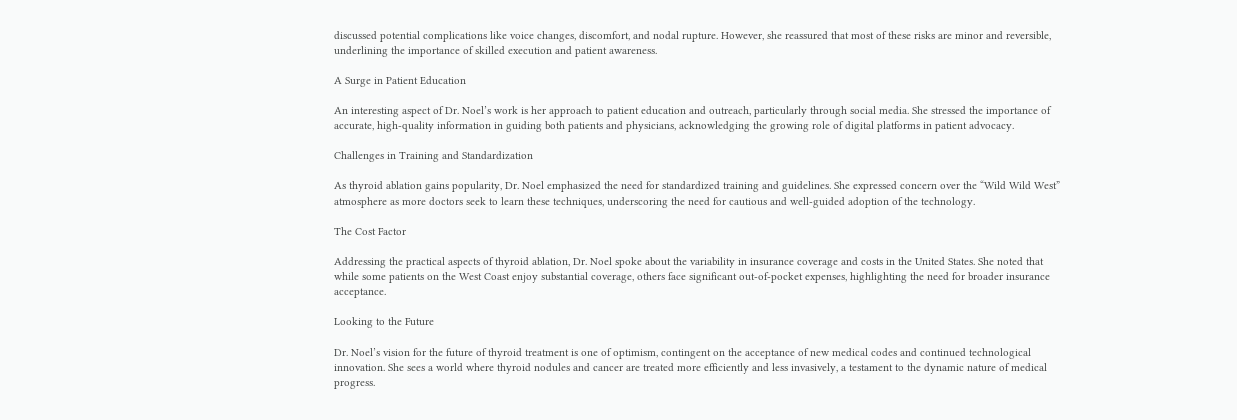discussed potential complications like voice changes, discomfort, and nodal rupture. However, she reassured that most of these risks are minor and reversible, underlining the importance of skilled execution and patient awareness.

A Surge in Patient Education

An interesting aspect of Dr. Noel’s work is her approach to patient education and outreach, particularly through social media. She stressed the importance of accurate, high-quality information in guiding both patients and physicians, acknowledging the growing role of digital platforms in patient advocacy.

Challenges in Training and Standardization

As thyroid ablation gains popularity, Dr. Noel emphasized the need for standardized training and guidelines. She expressed concern over the “Wild Wild West” atmosphere as more doctors seek to learn these techniques, underscoring the need for cautious and well-guided adoption of the technology.

The Cost Factor

Addressing the practical aspects of thyroid ablation, Dr. Noel spoke about the variability in insurance coverage and costs in the United States. She noted that while some patients on the West Coast enjoy substantial coverage, others face significant out-of-pocket expenses, highlighting the need for broader insurance acceptance.

Looking to the Future

Dr. Noel’s vision for the future of thyroid treatment is one of optimism, contingent on the acceptance of new medical codes and continued technological innovation. She sees a world where thyroid nodules and cancer are treated more efficiently and less invasively, a testament to the dynamic nature of medical progress.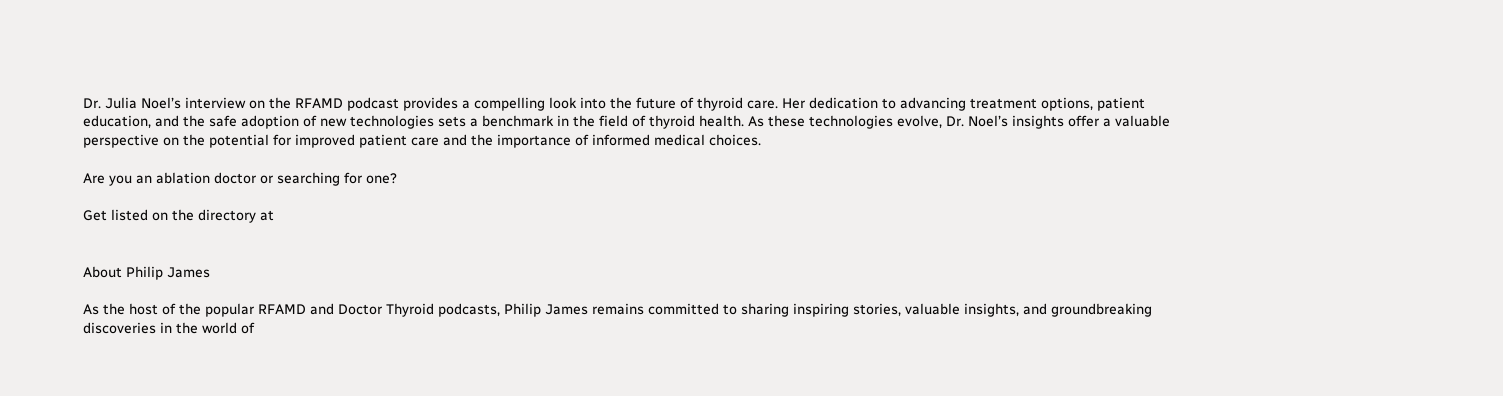Dr. Julia Noel’s interview on the RFAMD podcast provides a compelling look into the future of thyroid care. Her dedication to advancing treatment options, patient education, and the safe adoption of new technologies sets a benchmark in the field of thyroid health. As these technologies evolve, Dr. Noel’s insights offer a valuable perspective on the potential for improved patient care and the importance of informed medical choices.

Are you an ablation doctor or searching for one?

Get listed on the directory at


About Philip James

As the host of the popular RFAMD and Doctor Thyroid podcasts, Philip James remains committed to sharing inspiring stories, valuable insights, and groundbreaking discoveries in the world of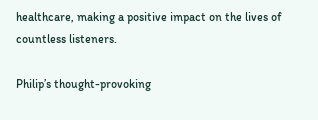healthcare, making a positive impact on the lives of countless listeners.

Philip’s thought-provoking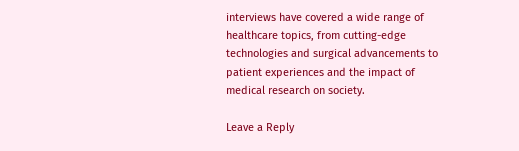interviews have covered a wide range of healthcare topics, from cutting-edge technologies and surgical advancements to patient experiences and the impact of medical research on society.

Leave a Reply